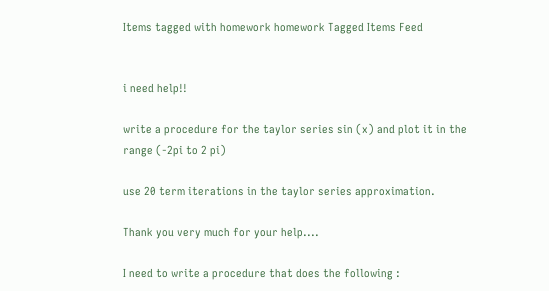Items tagged with homework homework Tagged Items Feed


i need help!!

write a procedure for the taylor series sin (x) and plot it in the range (-2pi to 2 pi)

use 20 term iterations in the taylor series approximation.

Thank you very much for your help....

I need to write a procedure that does the following :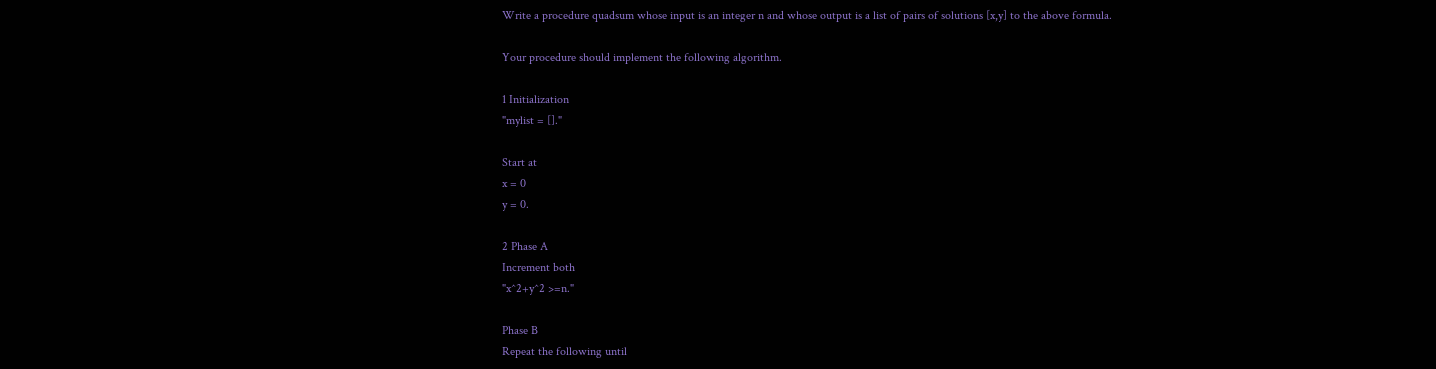Write a procedure quadsum whose input is an integer n and whose output is a list of pairs of solutions [x,y] to the above formula.

Your procedure should implement the following algorithm.

1 Initialization
"mylist = []."

Start at
x = 0
y = 0.

2 Phase A
Increment both
"x^2+y^2 >=n."

Phase B
Repeat the following until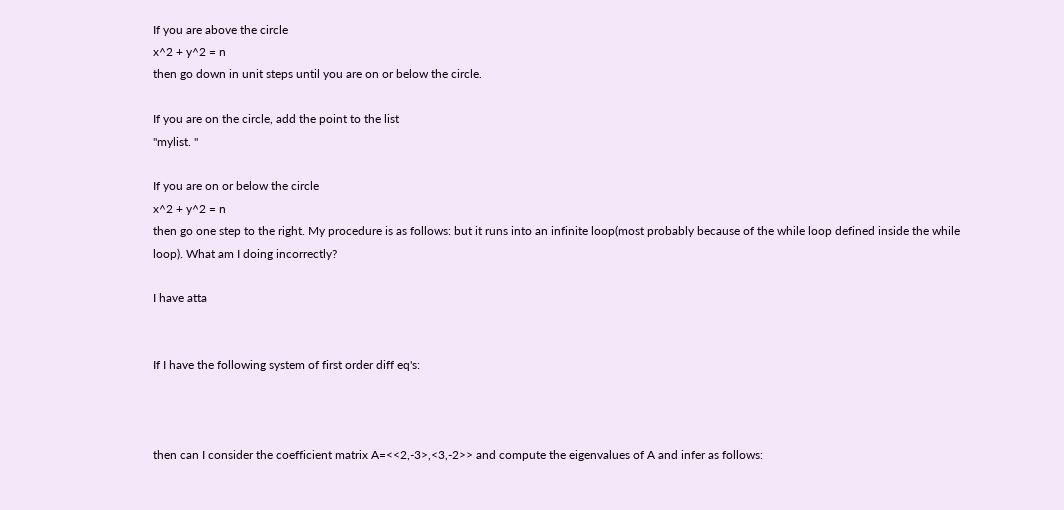If you are above the circle
x^2 + y^2 = n
then go down in unit steps until you are on or below the circle.

If you are on the circle, add the point to the list
"mylist. "

If you are on or below the circle
x^2 + y^2 = n
then go one step to the right. My procedure is as follows: but it runs into an infinite loop(most probably because of the while loop defined inside the while loop). What am I doing incorrectly?

I have atta


If I have the following system of first order diff eq's:



then can I consider the coefficient matrix A=<<2,-3>,<3,-2>> and compute the eigenvalues of A and infer as follows: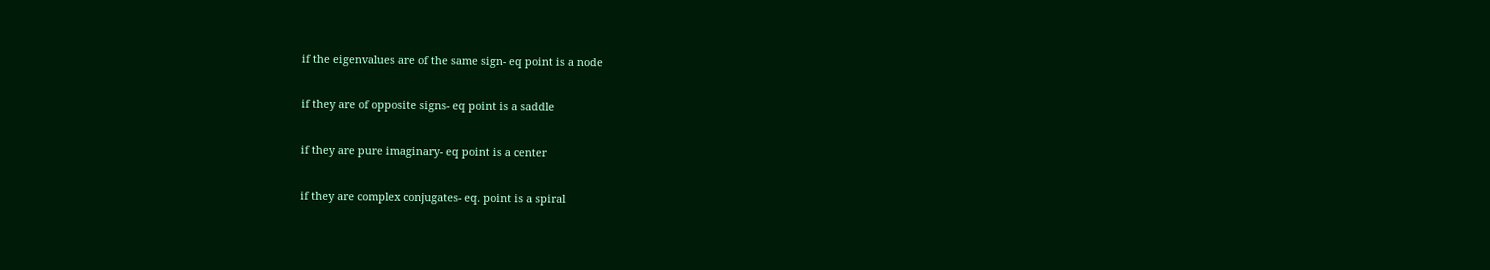if the eigenvalues are of the same sign- eq point is a node

if they are of opposite signs- eq point is a saddle

if they are pure imaginary- eq point is a center

if they are complex conjugates- eq. point is a spiral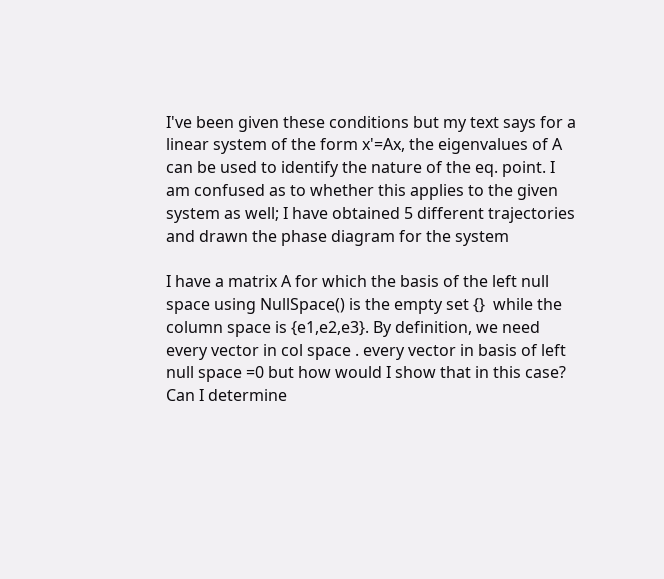I've been given these conditions but my text says for a linear system of the form x'=Ax, the eigenvalues of A can be used to identify the nature of the eq. point. I am confused as to whether this applies to the given system as well; I have obtained 5 different trajectories and drawn the phase diagram for the system

I have a matrix A for which the basis of the left null space using NullSpace() is the empty set {}  while the column space is {e1,e2,e3}. By definition, we need every vector in col space . every vector in basis of left null space =0 but how would I show that in this case? Can I determine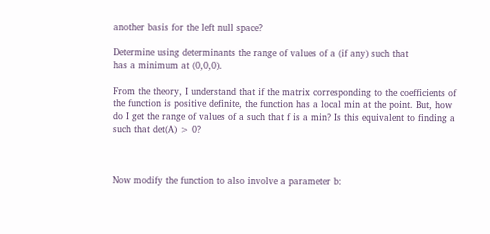another basis for the left null space?

Determine using determinants the range of values of a (if any) such that
has a minimum at (0,0,0).

From the theory, I understand that if the matrix corresponding to the coefficients of the function is positive definite, the function has a local min at the point. But, how do I get the range of values of a such that f is a min? Is this equivalent to finding a such that det(A) > 0?



Now modify the function to also involve a parameter b: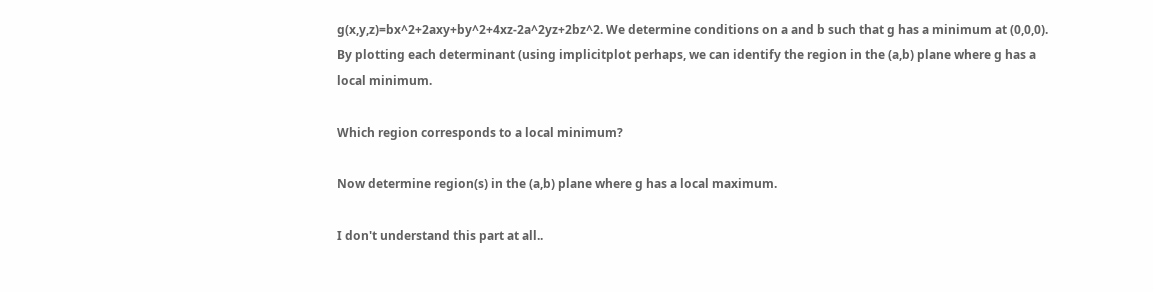g(x,y,z)=bx^2+2axy+by^2+4xz-2a^2yz+2bz^2. We determine conditions on a and b such that g has a minimum at (0,0,0).
By plotting each determinant (using implicitplot perhaps, we can identify the region in the (a,b) plane where g has a local minimum.

Which region corresponds to a local minimum?

Now determine region(s) in the (a,b) plane where g has a local maximum.

I don't understand this part at all..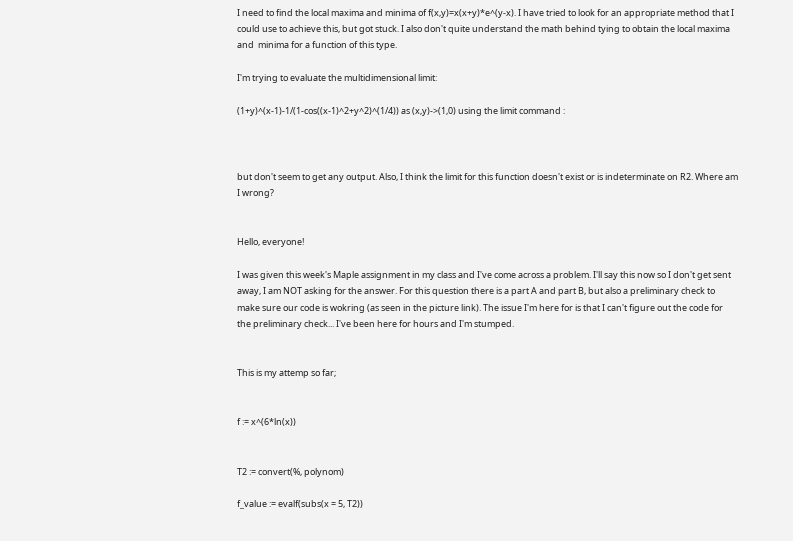I need to find the local maxima and minima of f(x,y)=x(x+y)*e^(y-x). I have tried to look for an appropriate method that I could use to achieve this, but got stuck. I also don't quite understand the math behind tying to obtain the local maxima and  minima for a function of this type.

I'm trying to evaluate the multidimensional limit:

(1+y)^(x-1)-1/(1-cos((x-1)^2+y^2)^(1/4)) as (x,y)->(1,0) using the limit command :



but don't seem to get any output. Also, I think the limit for this function doesn't exist or is indeterminate on R2. Where am I wrong?


Hello, everyone!

I was given this week's Maple assignment in my class and I've come across a problem. I'll say this now so I don't get sent away, I am NOT asking for the answer. For this question there is a part A and part B, but also a preliminary check to make sure our code is wokring (as seen in the picture link). The issue I'm here for is that I can't figure out the code for the preliminary check... I've been here for hours and I'm stumped.


This is my attemp so far;


f := x^(6*ln(x))


T2 := convert(%, polynom)

f_value := evalf(subs(x = 5, T2))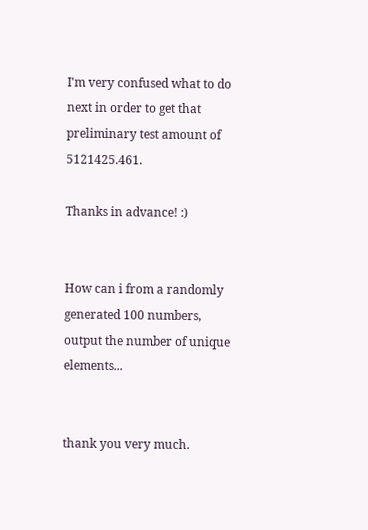I'm very confused what to do next in order to get that preliminary test amount of 5121425.461.

Thanks in advance! :)


How can i from a randomly generated 100 numbers, output the number of unique elements...


thank you very much.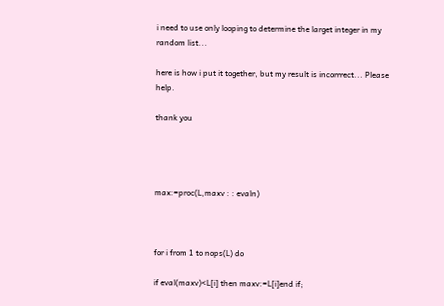i need to use only looping to determine the larget integer in my random list...

here is how i put it together, but my result is incorrrect... Please help.

thank you




max:=proc(L,maxv : : evaln)



for i from 1 to nops(L) do

if eval(maxv)<L[i] then maxv:=L[i]end if;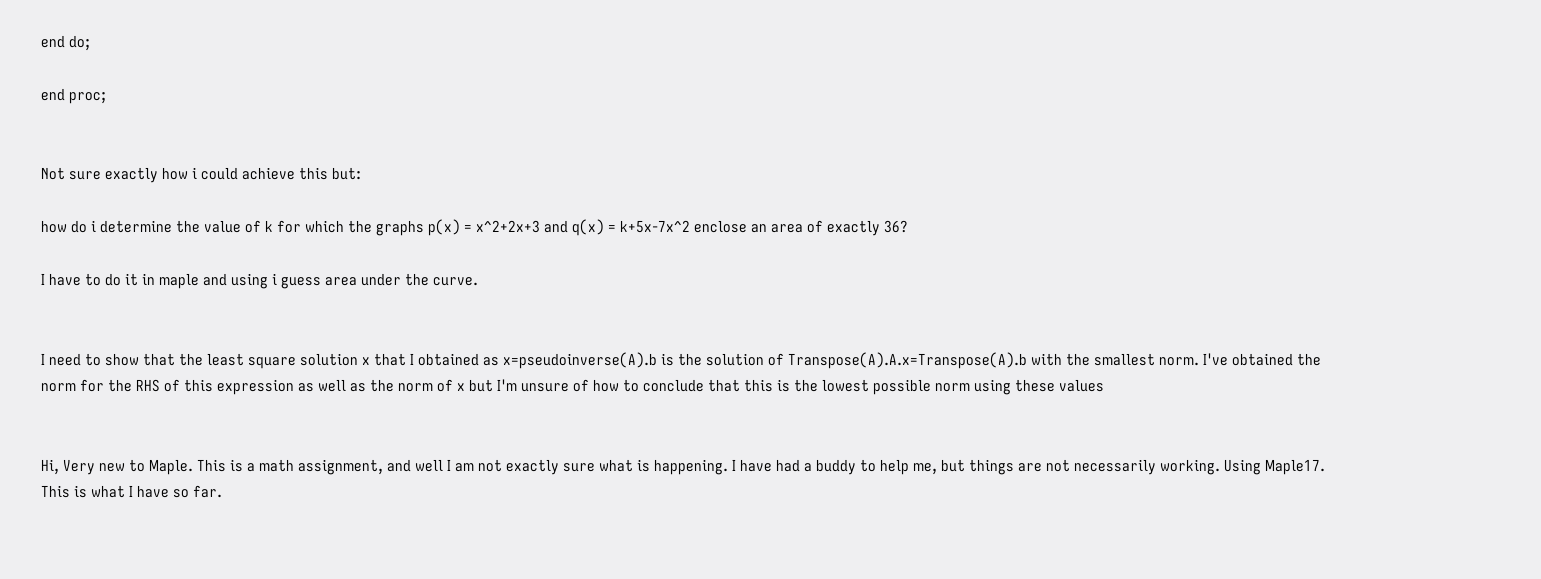end do;

end proc;


Not sure exactly how i could achieve this but:

how do i determine the value of k for which the graphs p(x) = x^2+2x+3 and q(x) = k+5x-7x^2 enclose an area of exactly 36?

I have to do it in maple and using i guess area under the curve.


I need to show that the least square solution x that I obtained as x=pseudoinverse(A).b is the solution of Transpose(A).A.x=Transpose(A).b with the smallest norm. I've obtained the norm for the RHS of this expression as well as the norm of x but I'm unsure of how to conclude that this is the lowest possible norm using these values


Hi, Very new to Maple. This is a math assignment, and well I am not exactly sure what is happening. I have had a buddy to help me, but things are not necessarily working. Using Maple17.
This is what I have so far.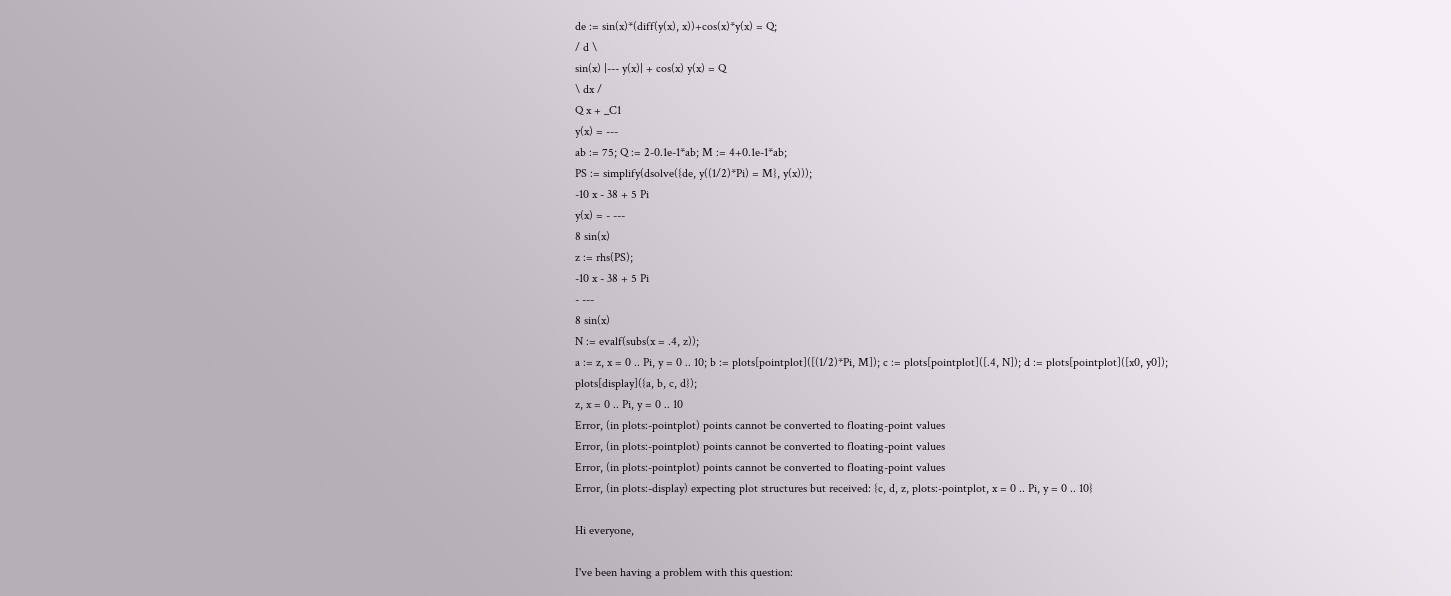de := sin(x)*(diff(y(x), x))+cos(x)*y(x) = Q;
/ d \
sin(x) |--- y(x)| + cos(x) y(x) = Q
\ dx /
Q x + _C1
y(x) = ---
ab := 75; Q := 2-0.1e-1*ab; M := 4+0.1e-1*ab;
PS := simplify(dsolve({de, y((1/2)*Pi) = M}, y(x)));
-10 x - 38 + 5 Pi
y(x) = - ---
8 sin(x)
z := rhs(PS);
-10 x - 38 + 5 Pi
- ---
8 sin(x)
N := evalf(subs(x = .4, z));
a := z, x = 0 .. Pi, y = 0 .. 10; b := plots[pointplot]([(1/2)*Pi, M]); c := plots[pointplot]([.4, N]); d := plots[pointplot]([x0, y0]); plots[display]({a, b, c, d});
z, x = 0 .. Pi, y = 0 .. 10
Error, (in plots:-pointplot) points cannot be converted to floating-point values
Error, (in plots:-pointplot) points cannot be converted to floating-point values
Error, (in plots:-pointplot) points cannot be converted to floating-point values
Error, (in plots:-display) expecting plot structures but received: {c, d, z, plots:-pointplot, x = 0 .. Pi, y = 0 .. 10}

Hi everyone,

I've been having a problem with this question: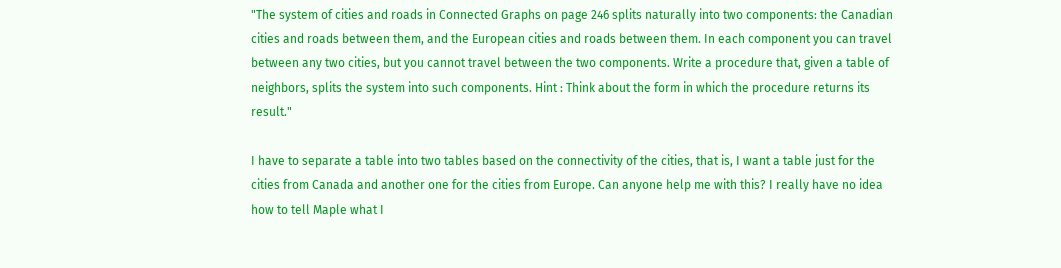"The system of cities and roads in Connected Graphs on page 246 splits naturally into two components: the Canadian cities and roads between them, and the European cities and roads between them. In each component you can travel between any two cities, but you cannot travel between the two components. Write a procedure that, given a table of neighbors, splits the system into such components. Hint : Think about the form in which the procedure returns its result."

I have to separate a table into two tables based on the connectivity of the cities, that is, I want a table just for the cities from Canada and another one for the cities from Europe. Can anyone help me with this? I really have no idea how to tell Maple what I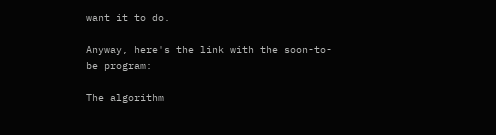want it to do.

Anyway, here's the link with the soon-to-be program:

The algorithm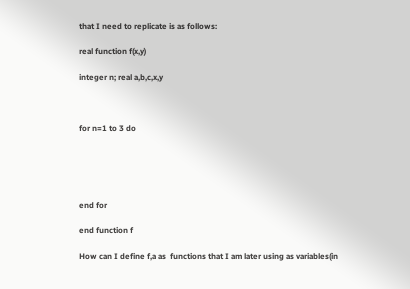that I need to replicate is as follows:

real function f(x,y)

integer n; real a,b,c,x,y



for n=1 to 3 do





end for

end function f

How can I define f,a as  functions that I am later using as variables(in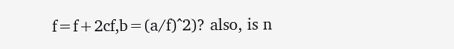f=f+2cf,b=(a/f)^2)? also, is n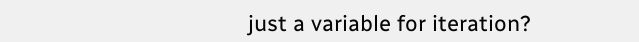just a variable for iteration?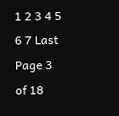1 2 3 4 5 6 7 Last Page 3 of 18